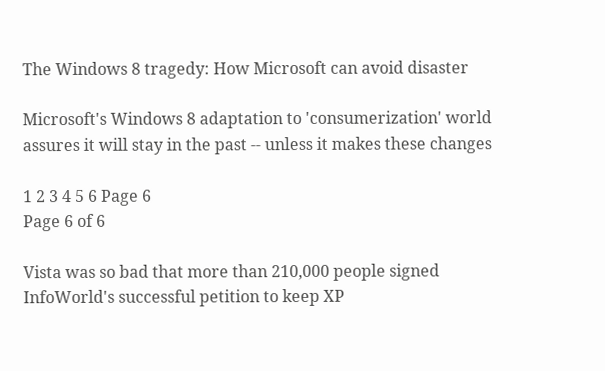The Windows 8 tragedy: How Microsoft can avoid disaster

Microsoft's Windows 8 adaptation to 'consumerization' world assures it will stay in the past -- unless it makes these changes

1 2 3 4 5 6 Page 6
Page 6 of 6

Vista was so bad that more than 210,000 people signed InfoWorld's successful petition to keep XP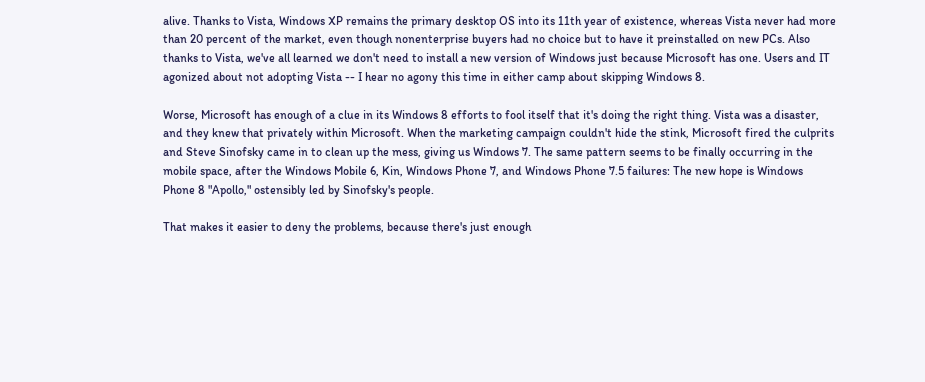alive. Thanks to Vista, Windows XP remains the primary desktop OS into its 11th year of existence, whereas Vista never had more than 20 percent of the market, even though nonenterprise buyers had no choice but to have it preinstalled on new PCs. Also thanks to Vista, we've all learned we don't need to install a new version of Windows just because Microsoft has one. Users and IT agonized about not adopting Vista -- I hear no agony this time in either camp about skipping Windows 8.

Worse, Microsoft has enough of a clue in its Windows 8 efforts to fool itself that it's doing the right thing. Vista was a disaster, and they knew that privately within Microsoft. When the marketing campaign couldn't hide the stink, Microsoft fired the culprits and Steve Sinofsky came in to clean up the mess, giving us Windows 7. The same pattern seems to be finally occurring in the mobile space, after the Windows Mobile 6, Kin, Windows Phone 7, and Windows Phone 7.5 failures: The new hope is Windows Phone 8 "Apollo," ostensibly led by Sinofsky's people.

That makes it easier to deny the problems, because there's just enough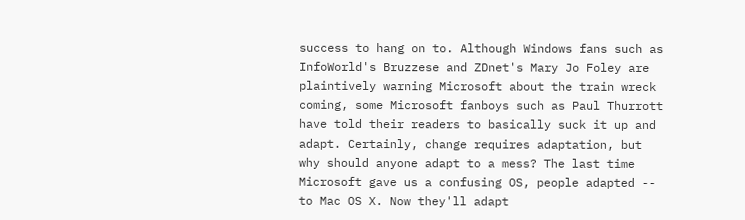success to hang on to. Although Windows fans such as InfoWorld's Bruzzese and ZDnet's Mary Jo Foley are plaintively warning Microsoft about the train wreck coming, some Microsoft fanboys such as Paul Thurrott have told their readers to basically suck it up and adapt. Certainly, change requires adaptation, but why should anyone adapt to a mess? The last time Microsoft gave us a confusing OS, people adapted -- to Mac OS X. Now they'll adapt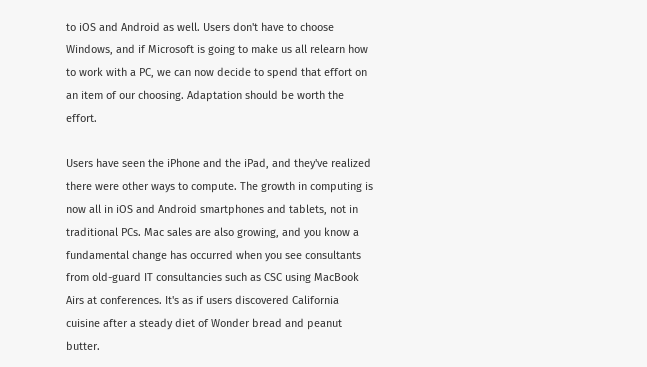to iOS and Android as well. Users don't have to choose Windows, and if Microsoft is going to make us all relearn how to work with a PC, we can now decide to spend that effort on an item of our choosing. Adaptation should be worth the effort.

Users have seen the iPhone and the iPad, and they've realized there were other ways to compute. The growth in computing is now all in iOS and Android smartphones and tablets, not in traditional PCs. Mac sales are also growing, and you know a fundamental change has occurred when you see consultants from old-guard IT consultancies such as CSC using MacBook Airs at conferences. It's as if users discovered California cuisine after a steady diet of Wonder bread and peanut butter.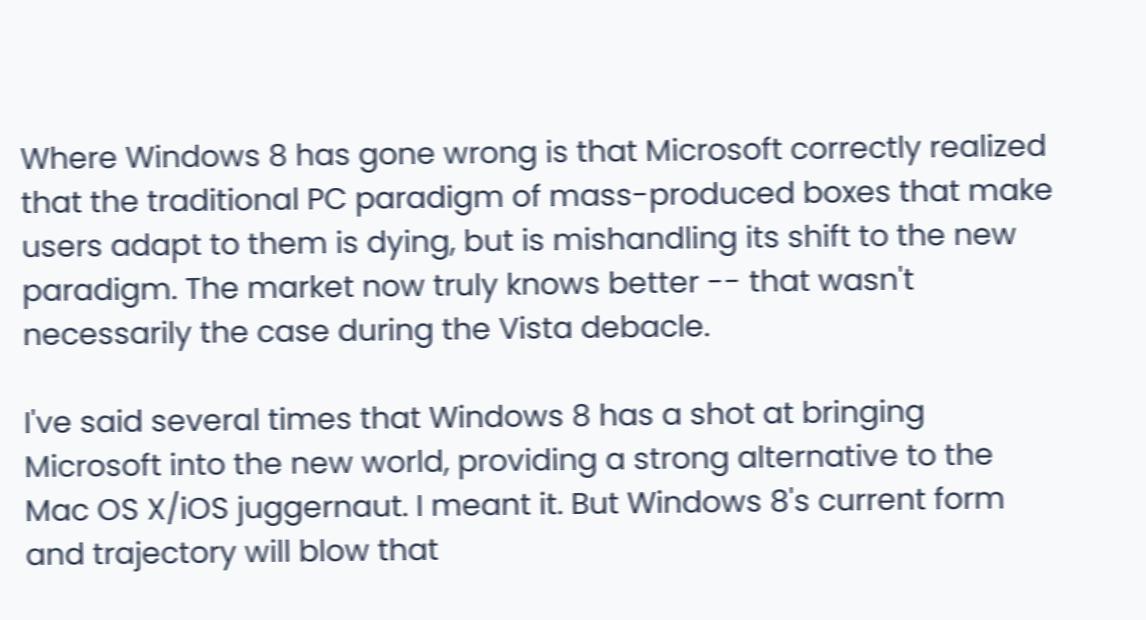Where Windows 8 has gone wrong is that Microsoft correctly realized that the traditional PC paradigm of mass-produced boxes that make users adapt to them is dying, but is mishandling its shift to the new paradigm. The market now truly knows better -- that wasn't necessarily the case during the Vista debacle.

I've said several times that Windows 8 has a shot at bringing Microsoft into the new world, providing a strong alternative to the Mac OS X/iOS juggernaut. I meant it. But Windows 8's current form and trajectory will blow that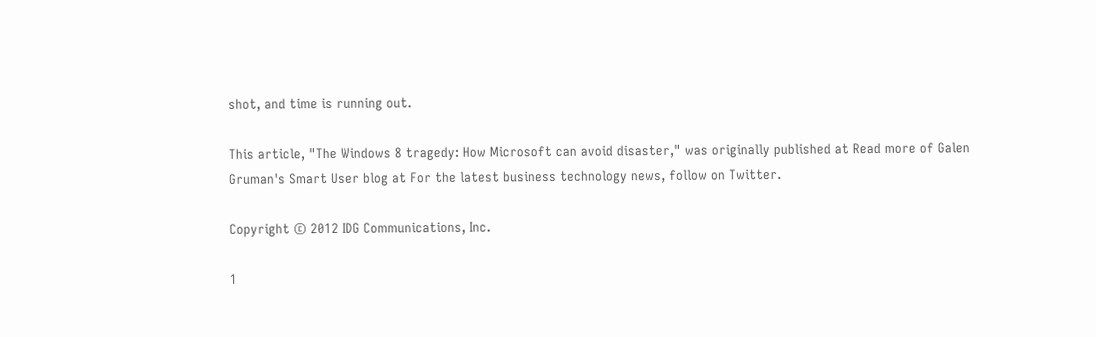shot, and time is running out.

This article, "The Windows 8 tragedy: How Microsoft can avoid disaster," was originally published at Read more of Galen Gruman's Smart User blog at For the latest business technology news, follow on Twitter.

Copyright © 2012 IDG Communications, Inc.

1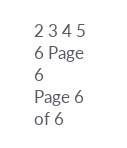2 3 4 5 6 Page 6
Page 6 of 6